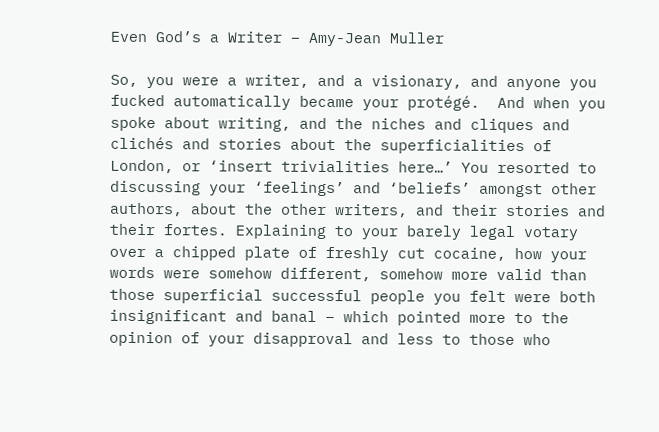Even God’s a Writer – Amy-Jean Muller

So, you were a writer, and a visionary, and anyone you fucked automatically became your protégé.  And when you spoke about writing, and the niches and cliques and clichés and stories about the superficialities of London, or ‘insert trivialities here…’ You resorted to discussing your ‘feelings’ and ‘beliefs’ amongst other authors, about the other writers, and their stories and their fortes. Explaining to your barely legal votary over a chipped plate of freshly cut cocaine, how your words were somehow different, somehow more valid than those superficial successful people you felt were both insignificant and banal – which pointed more to the opinion of your disapproval and less to those who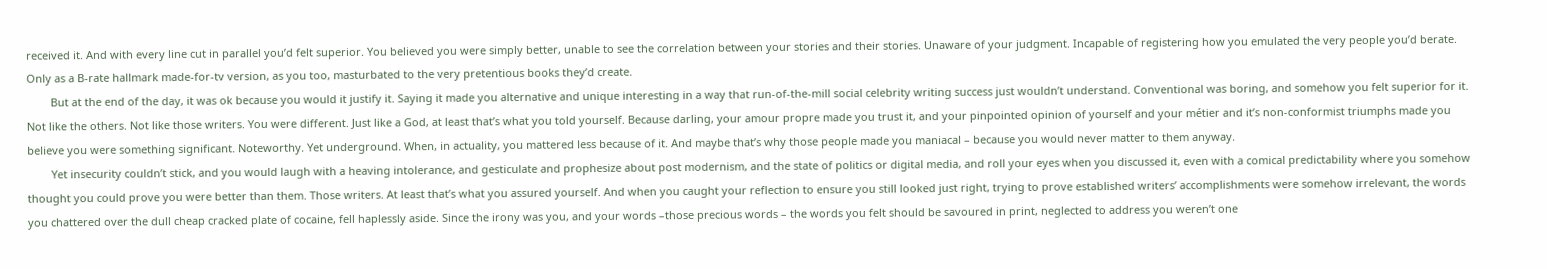received it. And with every line cut in parallel you’d felt superior. You believed you were simply better, unable to see the correlation between your stories and their stories. Unaware of your judgment. Incapable of registering how you emulated the very people you’d berate. Only as a B-rate hallmark made-for-tv version, as you too, masturbated to the very pretentious books they’d create.
        But at the end of the day, it was ok because you would it justify it. Saying it made you alternative and unique interesting in a way that run-of-the-mill social celebrity writing success just wouldn’t understand. Conventional was boring, and somehow you felt superior for it. Not like the others. Not like those writers. You were different. Just like a God, at least that’s what you told yourself. Because darling, your amour propre made you trust it, and your pinpointed opinion of yourself and your métier and it’s non-conformist triumphs made you believe you were something significant. Noteworthy. Yet underground. When, in actuality, you mattered less because of it. And maybe that’s why those people made you maniacal – because you would never matter to them anyway.
        Yet insecurity couldn’t stick, and you would laugh with a heaving intolerance, and gesticulate and prophesize about post modernism, and the state of politics or digital media, and roll your eyes when you discussed it, even with a comical predictability where you somehow thought you could prove you were better than them. Those writers. At least that’s what you assured yourself. And when you caught your reflection to ensure you still looked just right, trying to prove established writers’ accomplishments were somehow irrelevant, the words you chattered over the dull cheap cracked plate of cocaine, fell haplessly aside. Since the irony was you, and your words –those precious words – the words you felt should be savoured in print, neglected to address you weren’t one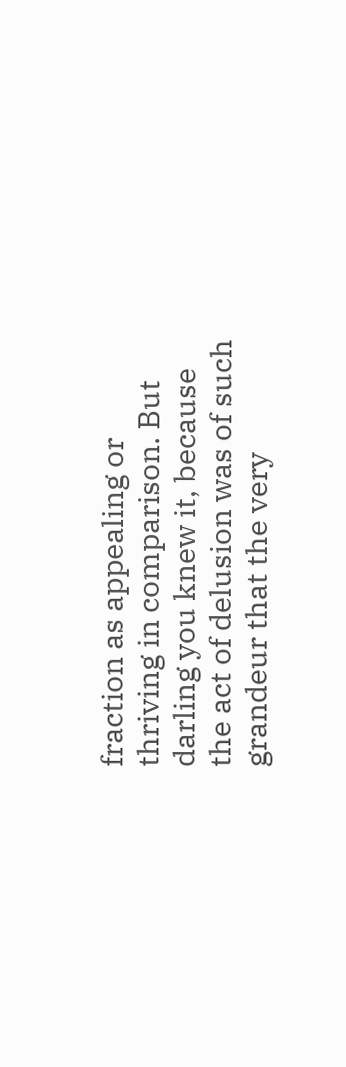fraction as appealing or thriving in comparison. But darling you knew it, because the act of delusion was of such grandeur that the very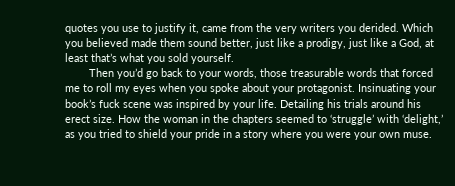quotes you use to justify it, came from the very writers you derided. Which you believed made them sound better, just like a prodigy, just like a God, at least that’s what you sold yourself.
        Then you’d go back to your words, those treasurable words that forced me to roll my eyes when you spoke about your protagonist. Insinuating your book’s fuck scene was inspired by your life. Detailing his trials around his erect size. How the woman in the chapters seemed to ‘struggle’ with ‘delight,’ as you tried to shield your pride in a story where you were your own muse.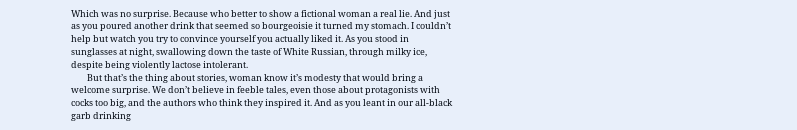Which was no surprise. Because who better to show a fictional woman a real lie. And just as you poured another drink that seemed so bourgeoisie it turned my stomach. I couldn’t help but watch you try to convince yourself you actually liked it. As you stood in sunglasses at night, swallowing down the taste of White Russian, through milky ice, despite being violently lactose intolerant.
        But that’s the thing about stories, woman know it’s modesty that would bring a welcome surprise. We don’t believe in feeble tales, even those about protagonists with cocks too big, and the authors who think they inspired it. And as you leant in our all-black garb drinking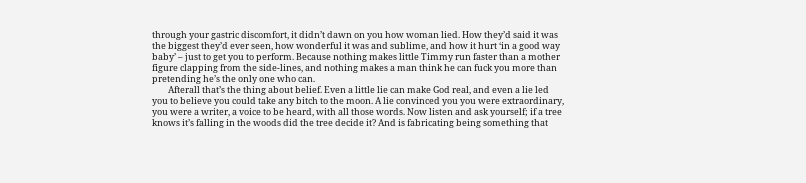through your gastric discomfort, it didn’t dawn on you how woman lied. How they’d said it was the biggest they’d ever seen, how wonderful it was and sublime, and how it hurt ‘in a good way baby’ – just to get you to perform. Because nothing makes little Timmy run faster than a mother figure clapping from the side-lines, and nothing makes a man think he can fuck you more than pretending he’s the only one who can.
        Afterall that’s the thing about belief. Even a little lie can make God real, and even a lie led you to believe you could take any bitch to the moon. A lie convinced you you were extraordinary, you were a writer, a voice to be heard, with all those words. Now listen and ask yourself; if a tree knows it’s falling in the woods did the tree decide it? And is fabricating being something that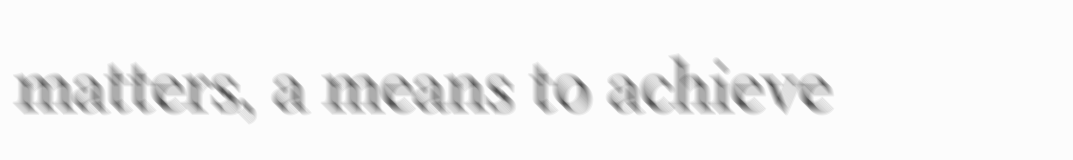matters, a means to achieve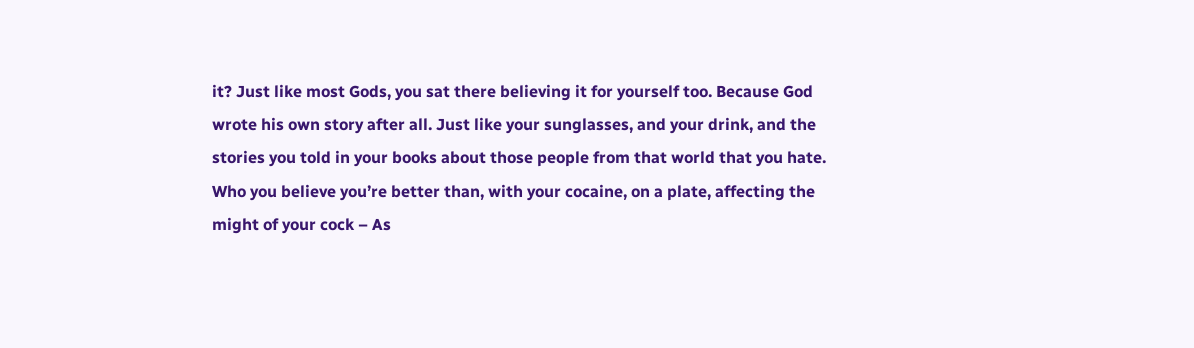it? Just like most Gods, you sat there believing it for yourself too. Because God wrote his own story after all. Just like your sunglasses, and your drink, and the stories you told in your books about those people from that world that you hate. Who you believe you’re better than, with your cocaine, on a plate, affecting the might of your cock – As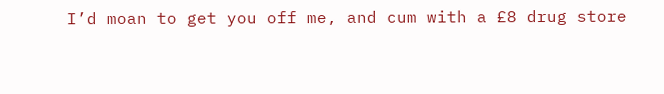I’d moan to get you off me, and cum with a £8 drug store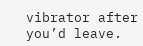vibrator after you’d leave.